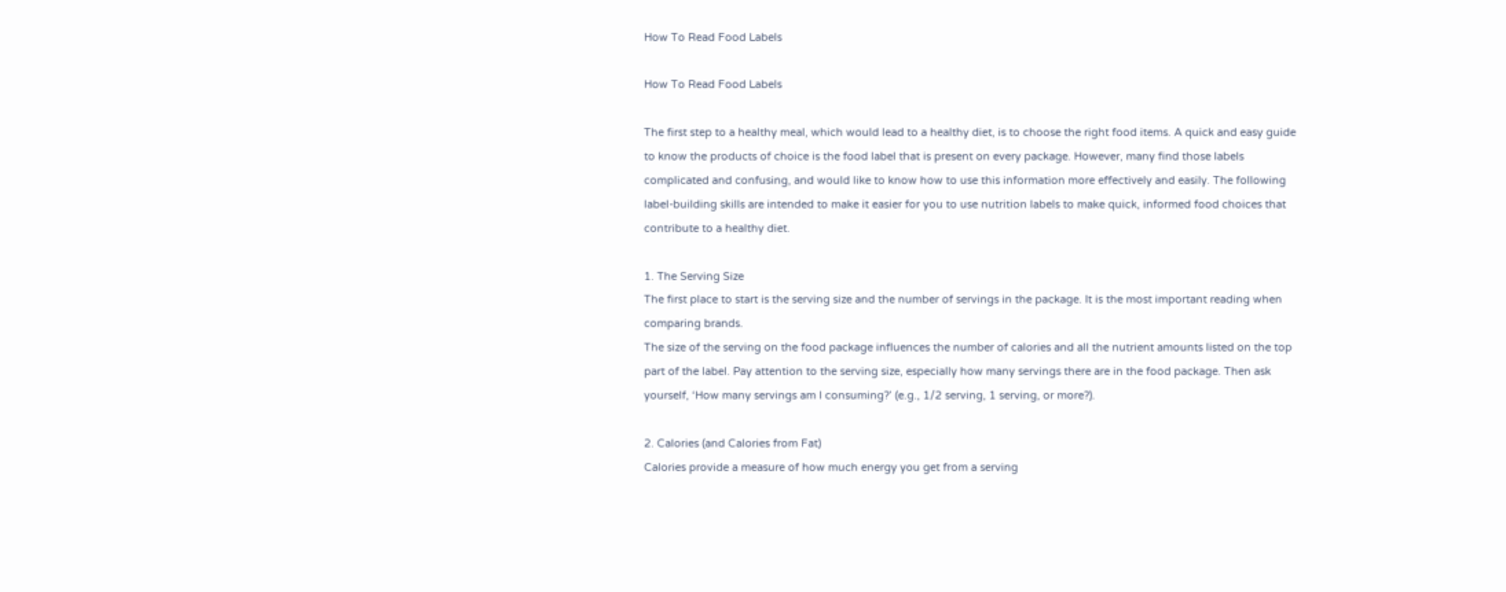How To Read Food Labels

How To Read Food Labels

The first step to a healthy meal, which would lead to a healthy diet, is to choose the right food items. A quick and easy guide to know the products of choice is the food label that is present on every package. However, many find those labels complicated and confusing, and would like to know how to use this information more effectively and easily. The following label-building skills are intended to make it easier for you to use nutrition labels to make quick, informed food choices that contribute to a healthy diet.

1. The Serving Size
The first place to start is the serving size and the number of servings in the package. It is the most important reading when comparing brands.
The size of the serving on the food package influences the number of calories and all the nutrient amounts listed on the top part of the label. Pay attention to the serving size, especially how many servings there are in the food package. Then ask yourself, ‘How many servings am I consuming?’ (e.g., 1/2 serving, 1 serving, or more?).

2. Calories (and Calories from Fat)
Calories provide a measure of how much energy you get from a serving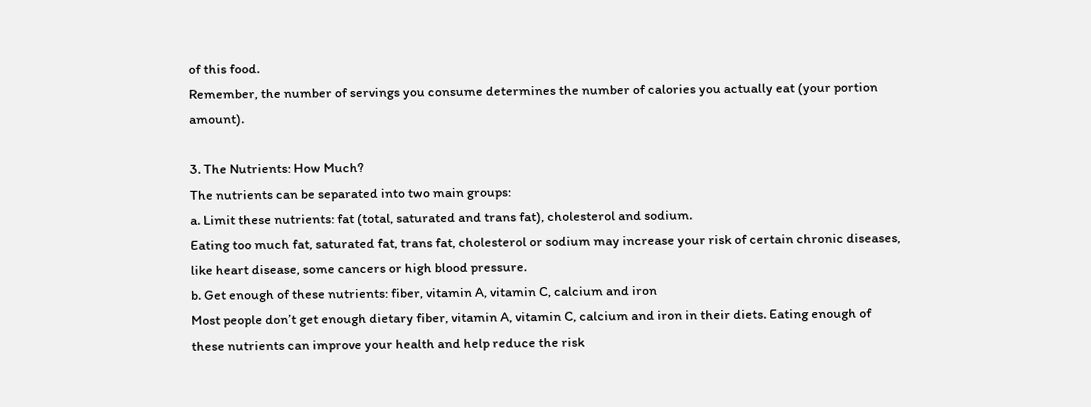of this food.
Remember, the number of servings you consume determines the number of calories you actually eat (your portion amount).

3. The Nutrients: How Much?
The nutrients can be separated into two main groups:
a. Limit these nutrients: fat (total, saturated and trans fat), cholesterol and sodium.
Eating too much fat, saturated fat, trans fat, cholesterol or sodium may increase your risk of certain chronic diseases, like heart disease, some cancers or high blood pressure.
b. Get enough of these nutrients: fiber, vitamin A, vitamin C, calcium and iron
Most people don’t get enough dietary fiber, vitamin A, vitamin C, calcium and iron in their diets. Eating enough of these nutrients can improve your health and help reduce the risk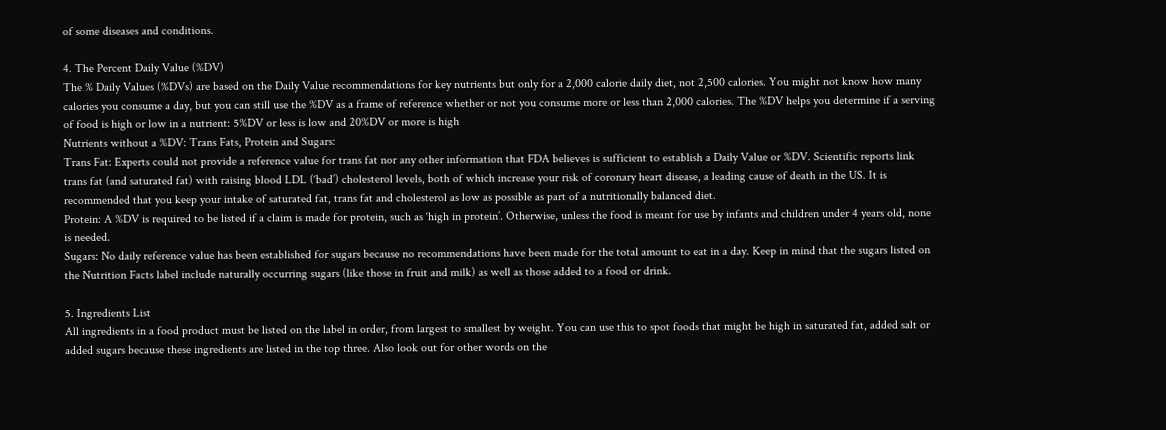of some diseases and conditions.

4. The Percent Daily Value (%DV)
The % Daily Values (%DVs) are based on the Daily Value recommendations for key nutrients but only for a 2,000 calorie daily diet, not 2,500 calories. You might not know how many calories you consume a day, but you can still use the %DV as a frame of reference whether or not you consume more or less than 2,000 calories. The %DV helps you determine if a serving of food is high or low in a nutrient: 5%DV or less is low and 20%DV or more is high
Nutrients without a %DV: Trans Fats, Protein and Sugars:
Trans Fat: Experts could not provide a reference value for trans fat nor any other information that FDA believes is sufficient to establish a Daily Value or %DV. Scientific reports link trans fat (and saturated fat) with raising blood LDL (‘bad’) cholesterol levels, both of which increase your risk of coronary heart disease, a leading cause of death in the US. It is recommended that you keep your intake of saturated fat, trans fat and cholesterol as low as possible as part of a nutritionally balanced diet.
Protein: A %DV is required to be listed if a claim is made for protein, such as ‘high in protein’. Otherwise, unless the food is meant for use by infants and children under 4 years old, none is needed.
Sugars: No daily reference value has been established for sugars because no recommendations have been made for the total amount to eat in a day. Keep in mind that the sugars listed on the Nutrition Facts label include naturally occurring sugars (like those in fruit and milk) as well as those added to a food or drink.

5. Ingredients List
All ingredients in a food product must be listed on the label in order, from largest to smallest by weight. You can use this to spot foods that might be high in saturated fat, added salt or added sugars because these ingredients are listed in the top three. Also look out for other words on the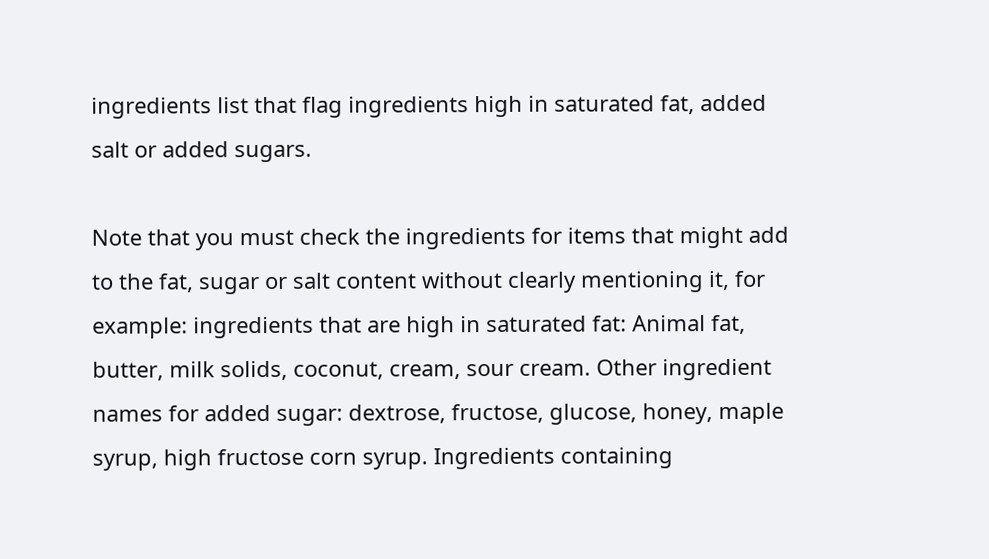ingredients list that flag ingredients high in saturated fat, added salt or added sugars.

Note that you must check the ingredients for items that might add to the fat, sugar or salt content without clearly mentioning it, for example: ingredients that are high in saturated fat: Animal fat, butter, milk solids, coconut, cream, sour cream. Other ingredient names for added sugar: dextrose, fructose, glucose, honey, maple syrup, high fructose corn syrup. Ingredients containing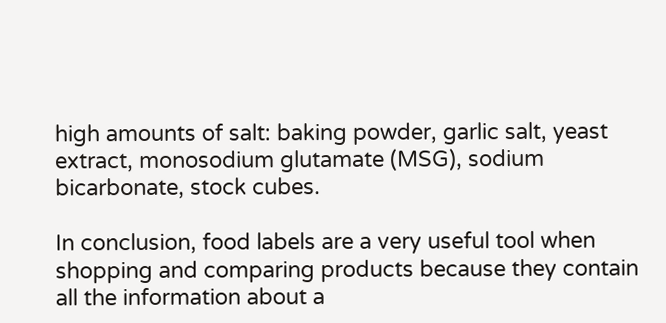high amounts of salt: baking powder, garlic salt, yeast extract, monosodium glutamate (MSG), sodium bicarbonate, stock cubes.

In conclusion, food labels are a very useful tool when shopping and comparing products because they contain all the information about a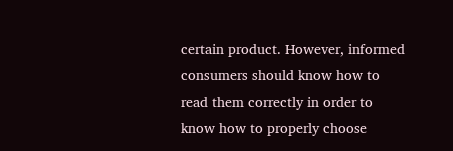certain product. However, informed consumers should know how to read them correctly in order to know how to properly choose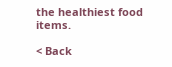the healthiest food items.

< Back